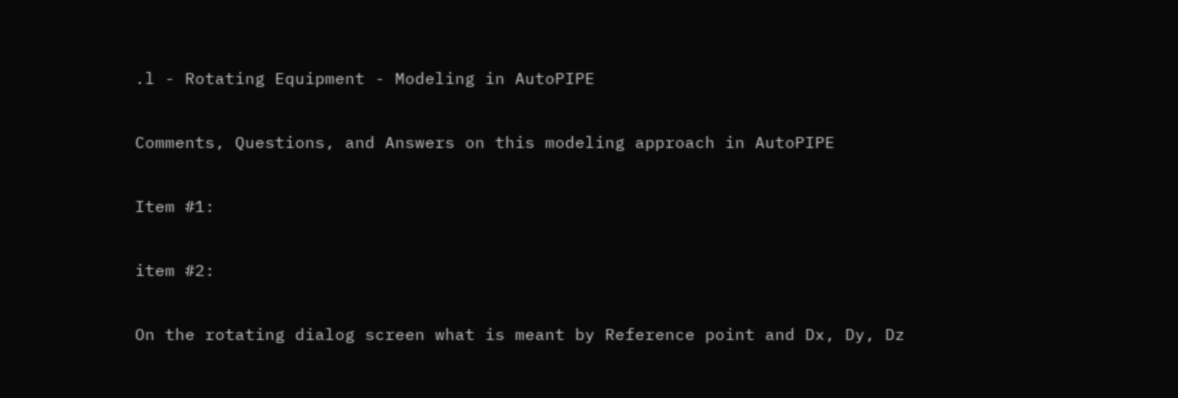.l - Rotating Equipment - Modeling in AutoPIPE

Comments, Questions, and Answers on this modeling approach in AutoPIPE

Item #1:

item #2:

On the rotating dialog screen what is meant by Reference point and Dx, Dy, Dz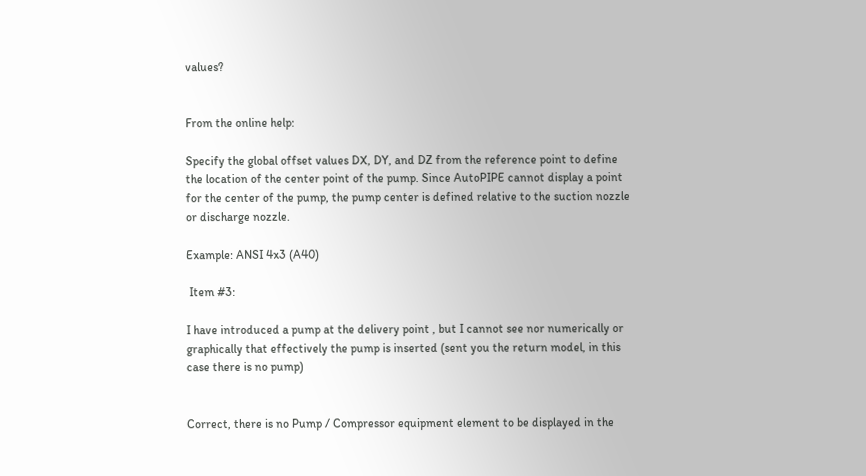values?


From the online help:

Specify the global offset values DX, DY, and DZ from the reference point to define the location of the center point of the pump. Since AutoPIPE cannot display a point for the center of the pump, the pump center is defined relative to the suction nozzle or discharge nozzle.

Example: ANSI 4x3 (A40)

 Item #3:

I have introduced a pump at the delivery point , but I cannot see nor numerically or graphically that effectively the pump is inserted (sent you the return model, in this case there is no pump)


Correct, there is no Pump / Compressor equipment element to be displayed in the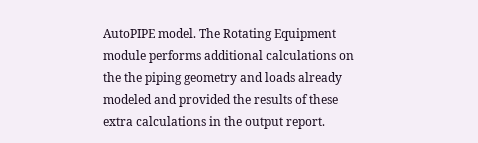AutoPIPE model. The Rotating Equipment module performs additional calculations on the the piping geometry and loads already modeled and provided the results of these extra calculations in the output report.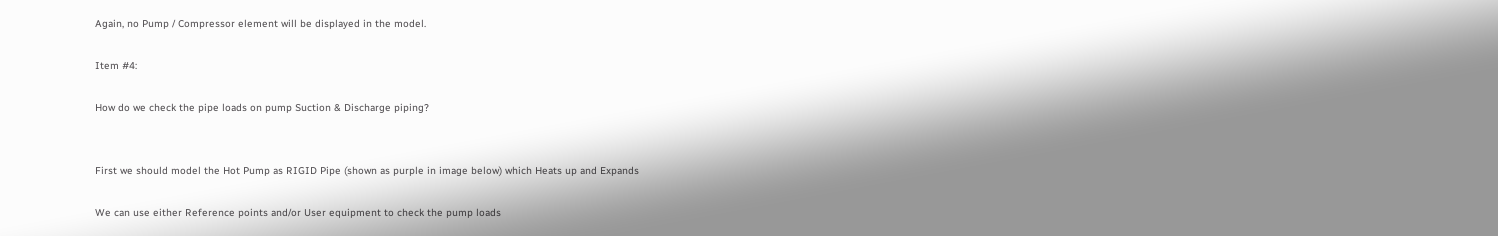Again, no Pump / Compressor element will be displayed in the model.

Item #4:

How do we check the pipe loads on pump Suction & Discharge piping?


First we should model the Hot Pump as RIGID Pipe (shown as purple in image below) which Heats up and Expands

We can use either Reference points and/or User equipment to check the pump loads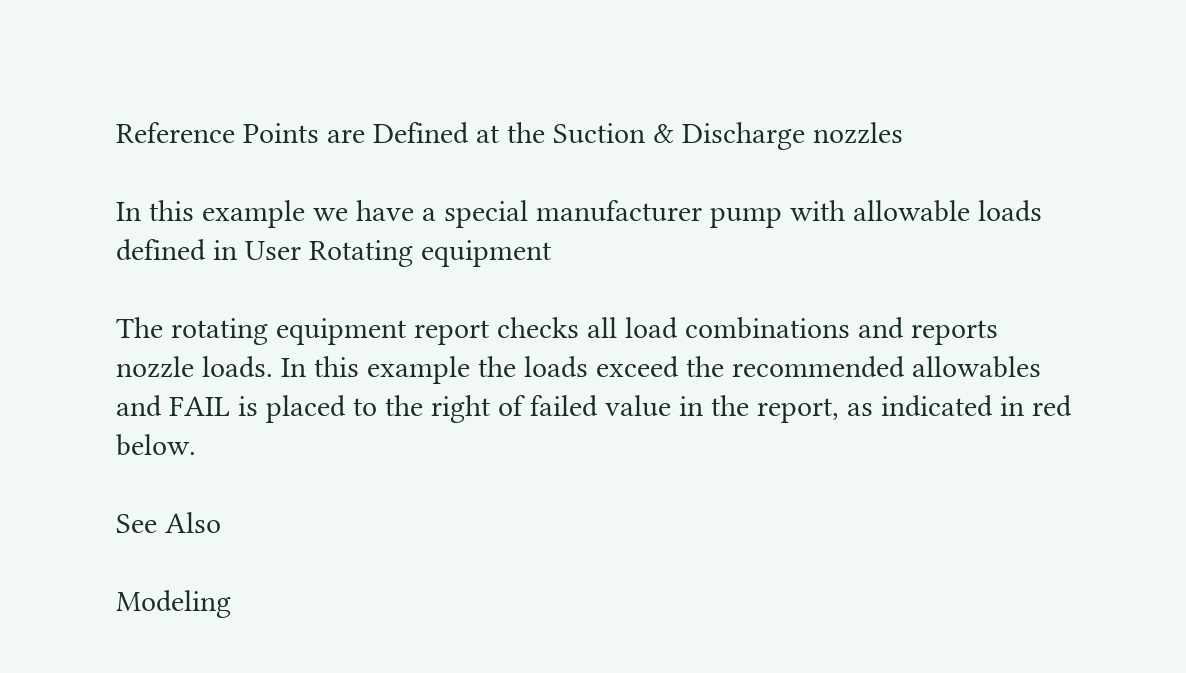Reference Points are Defined at the Suction & Discharge nozzles

In this example we have a special manufacturer pump with allowable loads defined in User Rotating equipment

The rotating equipment report checks all load combinations and reports nozzle loads. In this example the loads exceed the recommended allowables and FAIL is placed to the right of failed value in the report, as indicated in red below.

See Also

Modeling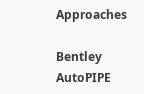Approaches

Bentley AutoPIPE